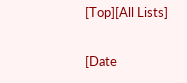[Top][All Lists]

[Date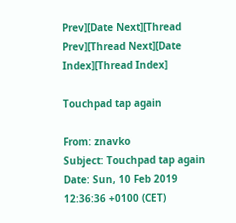Prev][Date Next][Thread Prev][Thread Next][Date Index][Thread Index]

Touchpad tap again

From: znavko
Subject: Touchpad tap again
Date: Sun, 10 Feb 2019 12:36:36 +0100 (CET)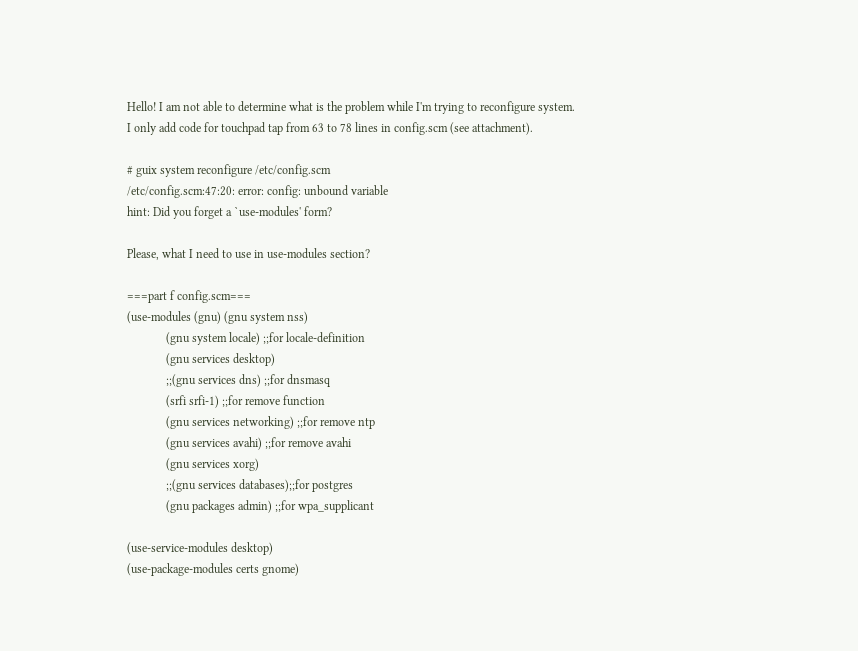Hello! I am not able to determine what is the problem while I'm trying to reconfigure system.
I only add code for touchpad tap from 63 to 78 lines in config.scm (see attachment).

# guix system reconfigure /etc/config.scm
/etc/config.scm:47:20: error: config: unbound variable
hint: Did you forget a `use-modules' form?

Please, what I need to use in use-modules section?

===part f config.scm===
(use-modules (gnu) (gnu system nss)
             (gnu system locale) ;;for locale-definition
             (gnu services desktop)
             ;;(gnu services dns) ;;for dnsmasq
             (srfi srfi-1) ;;for remove function
             (gnu services networking) ;;for remove ntp
             (gnu services avahi) ;;for remove avahi
             (gnu services xorg)
             ;;(gnu services databases);;for postgres
             (gnu packages admin) ;;for wpa_supplicant

(use-service-modules desktop)
(use-package-modules certs gnome)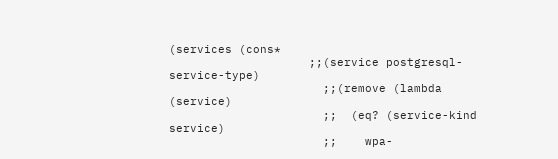(services (cons*
                    ;;(service postgresql-service-type)
                      ;;(remove (lambda (service)
                      ;;  (eq? (service-kind service)
                      ;;    wpa-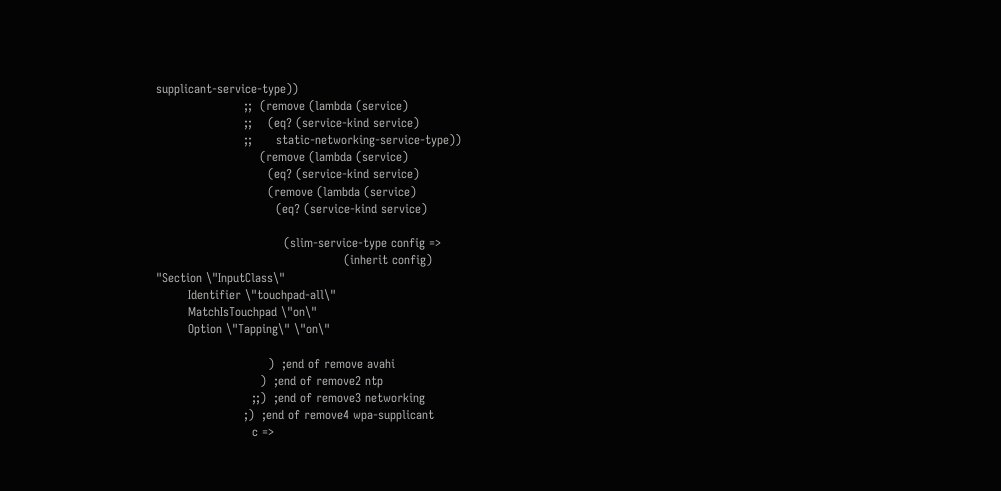supplicant-service-type))
                      ;;  (remove (lambda (service)
                      ;;    (eq? (service-kind service)
                      ;;      static-networking-service-type))
                          (remove (lambda (service)
                            (eq? (service-kind service)
                            (remove (lambda (service)
                              (eq? (service-kind service)

                                (slim-service-type config =>
                                               (inherit config)
"Section \"InputClass\"
        Identifier \"touchpad-all\"
        MatchIsTouchpad \"on\"
        Option \"Tapping\" \"on\"

                            )  ;end of remove avahi
                          )  ;end of remove2 ntp
                        ;;)  ;end of remove3 networking
                      ;)  ;end of remove4 wpa-supplicant
                        c =>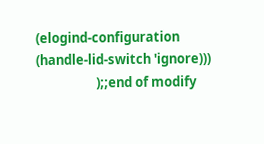(elogind-configuration (handle-lid-switch 'ignore)))
                    );;end of modify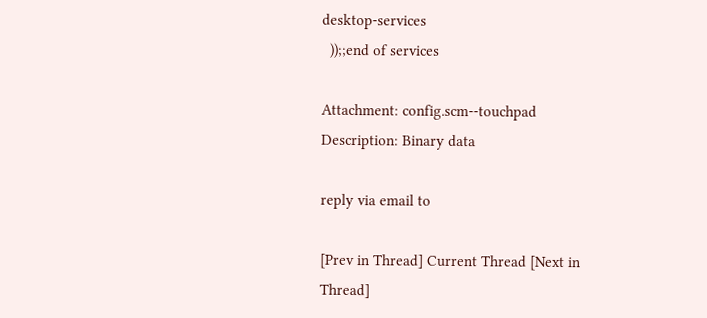desktop-services
  ));;end of services

Attachment: config.scm--touchpad
Description: Binary data

reply via email to

[Prev in Thread] Current Thread [Next in Thread]